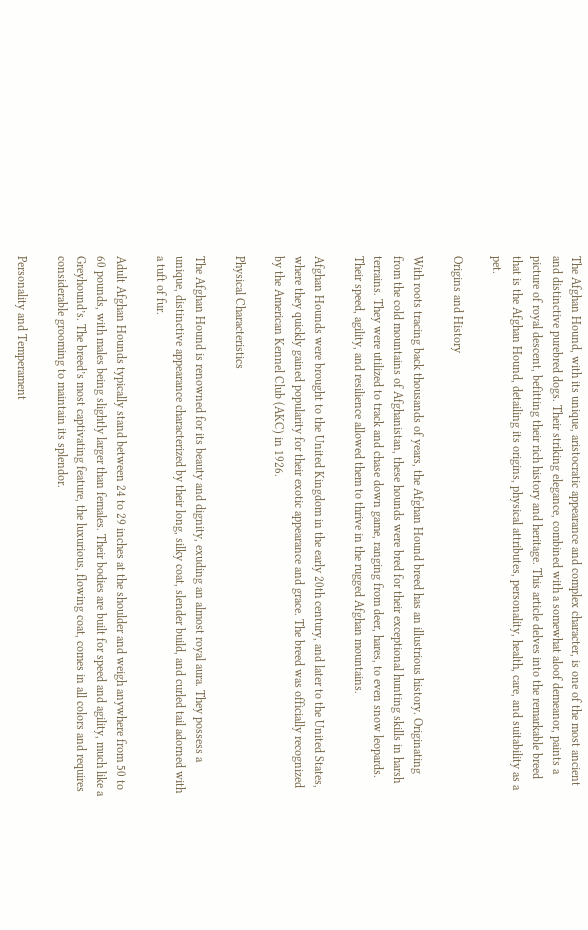The Afghan Hound, with its unique, aristocratic appearance and complex character, is one of the most ancient and distinctive purebred dogs. Their striking elegance, combined with a somewhat aloof demeanor, paints a picture of royal descent, befitting their rich history and heritage. This article delves into the remarkable breed that is the Afghan Hound, detailing its origins, physical attributes, personality, health, care, and suitability as a pet.

Origins and History

With roots tracing back thousands of years, the Afghan Hound breed has an illustrious history. Originating from the cold mountains of Afghanistan, these hounds were bred for their exceptional hunting skills in harsh terrains. They were utilized to track and chase down game, ranging from deer, hares, to even snow leopards. Their speed, agility, and resilience allowed them to thrive in the rugged Afghan mountains.

Afghan Hounds were brought to the United Kingdom in the early 20th century, and later to the United States, where they quickly gained popularity for their exotic appearance and grace. The breed was officially recognized by the American Kennel Club (AKC) in 1926.

Physical Characteristics

The Afghan Hound is renowned for its beauty and dignity, exuding an almost royal aura. They possess a unique, distinctive appearance characterized by their long, silky coat, slender build, and curled tail adorned with a tuft of fur.

Adult Afghan Hounds typically stand between 24 to 29 inches at the shoulder and weigh anywhere from 50 to 60 pounds, with males being slightly larger than females. Their bodies are built for speed and agility, much like a Greyhound’s. The breed’s most captivating feature, the luxurious, flowing coat, comes in all colors and requires considerable grooming to maintain its splendor.

Personality and Temperament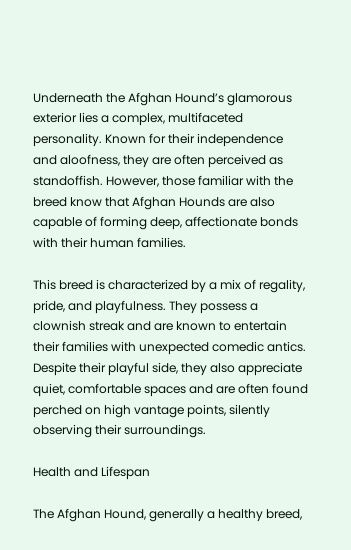Underneath the Afghan Hound’s glamorous exterior lies a complex, multifaceted personality. Known for their independence and aloofness, they are often perceived as standoffish. However, those familiar with the breed know that Afghan Hounds are also capable of forming deep, affectionate bonds with their human families.

This breed is characterized by a mix of regality, pride, and playfulness. They possess a clownish streak and are known to entertain their families with unexpected comedic antics. Despite their playful side, they also appreciate quiet, comfortable spaces and are often found perched on high vantage points, silently observing their surroundings.

Health and Lifespan

The Afghan Hound, generally a healthy breed,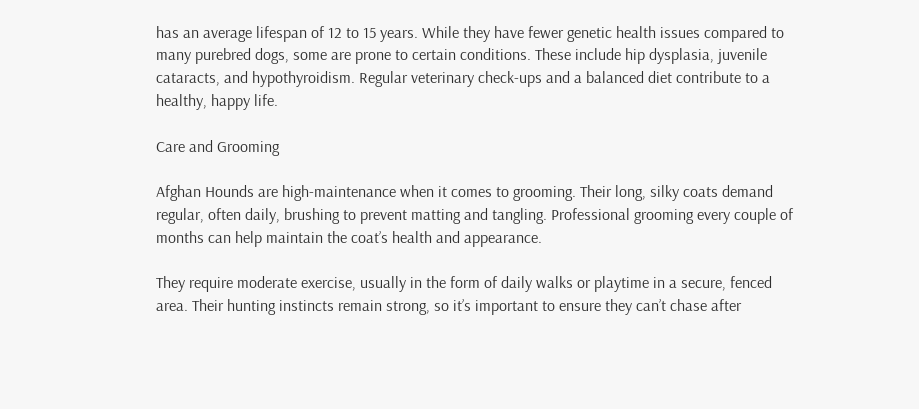has an average lifespan of 12 to 15 years. While they have fewer genetic health issues compared to many purebred dogs, some are prone to certain conditions. These include hip dysplasia, juvenile cataracts, and hypothyroidism. Regular veterinary check-ups and a balanced diet contribute to a healthy, happy life.

Care and Grooming

Afghan Hounds are high-maintenance when it comes to grooming. Their long, silky coats demand regular, often daily, brushing to prevent matting and tangling. Professional grooming every couple of months can help maintain the coat’s health and appearance.

They require moderate exercise, usually in the form of daily walks or playtime in a secure, fenced area. Their hunting instincts remain strong, so it’s important to ensure they can’t chase after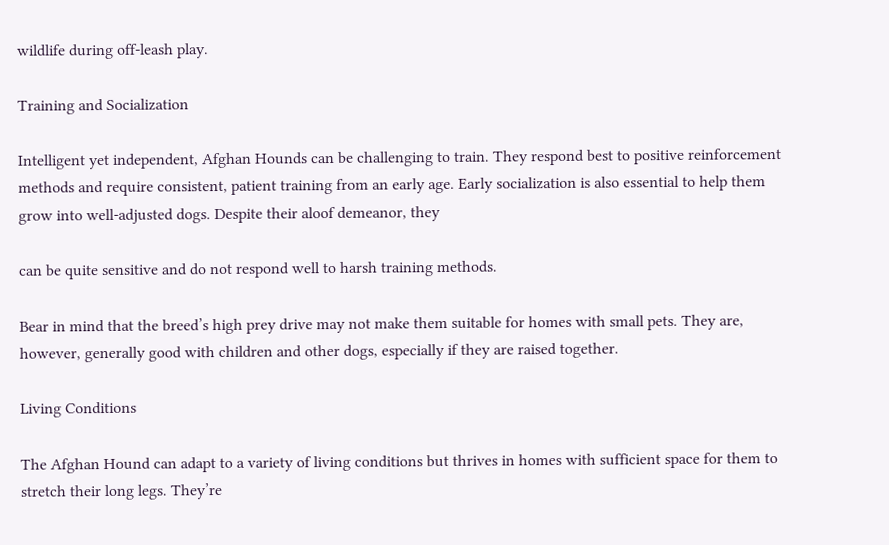wildlife during off-leash play.

Training and Socialization

Intelligent yet independent, Afghan Hounds can be challenging to train. They respond best to positive reinforcement methods and require consistent, patient training from an early age. Early socialization is also essential to help them grow into well-adjusted dogs. Despite their aloof demeanor, they

can be quite sensitive and do not respond well to harsh training methods.

Bear in mind that the breed’s high prey drive may not make them suitable for homes with small pets. They are, however, generally good with children and other dogs, especially if they are raised together.

Living Conditions

The Afghan Hound can adapt to a variety of living conditions but thrives in homes with sufficient space for them to stretch their long legs. They’re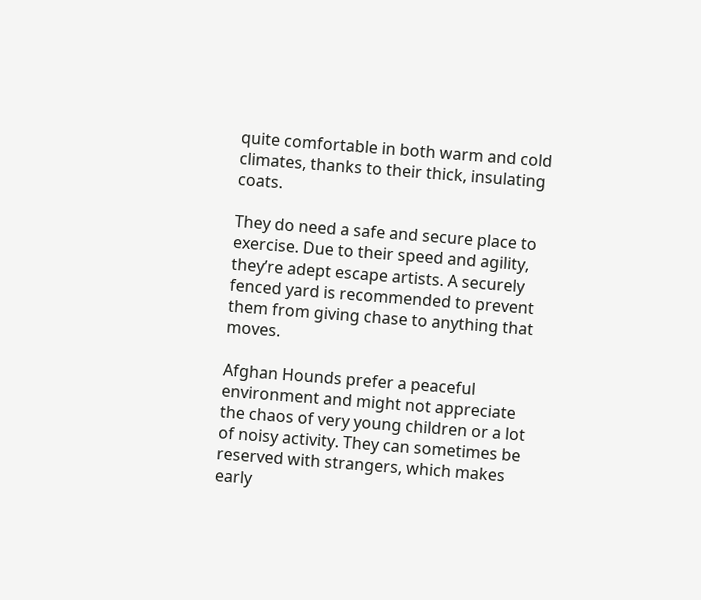quite comfortable in both warm and cold climates, thanks to their thick, insulating coats.

They do need a safe and secure place to exercise. Due to their speed and agility, they’re adept escape artists. A securely fenced yard is recommended to prevent them from giving chase to anything that moves.

Afghan Hounds prefer a peaceful environment and might not appreciate the chaos of very young children or a lot of noisy activity. They can sometimes be reserved with strangers, which makes early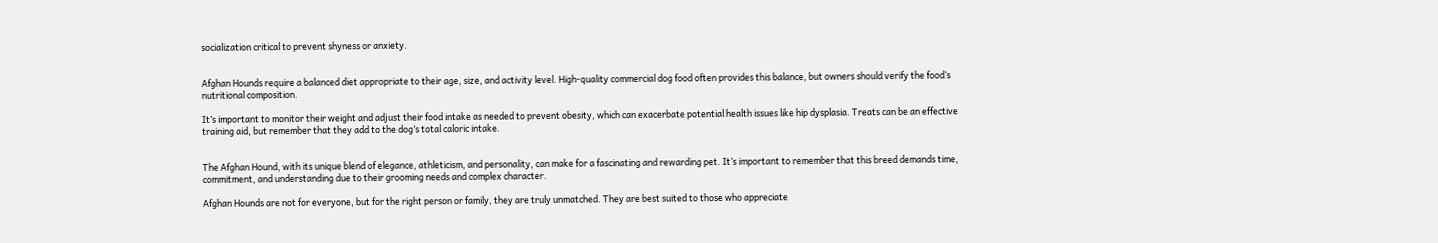socialization critical to prevent shyness or anxiety.


Afghan Hounds require a balanced diet appropriate to their age, size, and activity level. High-quality commercial dog food often provides this balance, but owners should verify the food’s nutritional composition.

It’s important to monitor their weight and adjust their food intake as needed to prevent obesity, which can exacerbate potential health issues like hip dysplasia. Treats can be an effective training aid, but remember that they add to the dog’s total caloric intake.


The Afghan Hound, with its unique blend of elegance, athleticism, and personality, can make for a fascinating and rewarding pet. It’s important to remember that this breed demands time, commitment, and understanding due to their grooming needs and complex character.

Afghan Hounds are not for everyone, but for the right person or family, they are truly unmatched. They are best suited to those who appreciate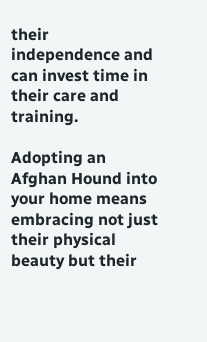their independence and can invest time in their care and training.

Adopting an Afghan Hound into your home means embracing not just their physical beauty but their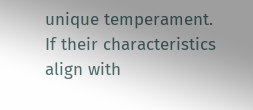unique temperament. If their characteristics align with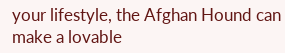your lifestyle, the Afghan Hound can make a lovable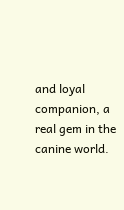and loyal companion, a real gem in the canine world.